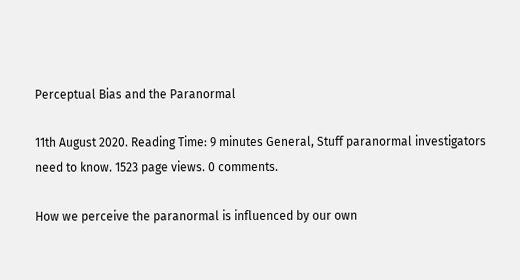Perceptual Bias and the Paranormal

11th August 2020. Reading Time: 9 minutes General, Stuff paranormal investigators need to know. 1523 page views. 0 comments.

How we perceive the paranormal is influenced by our own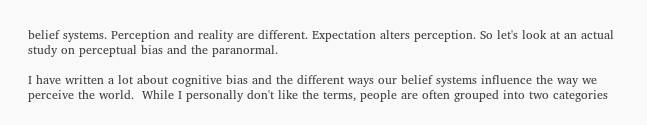belief systems. Perception and reality are different. Expectation alters perception. So let's look at an actual study on perceptual bias and the paranormal.

I have written a lot about cognitive bias and the different ways our belief systems influence the way we perceive the world.  While I personally don't like the terms, people are often grouped into two categories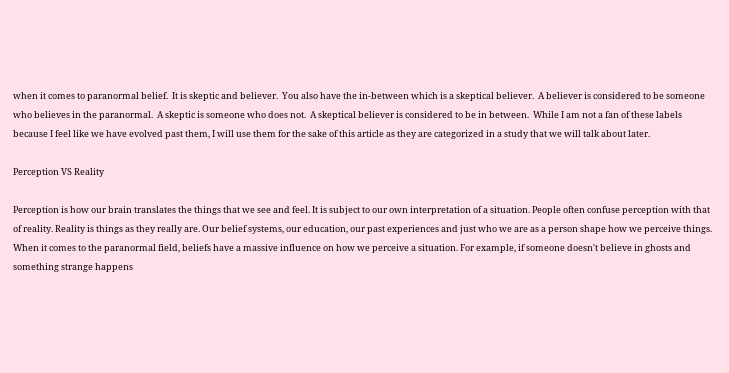when it comes to paranormal belief.  It is skeptic and believer.  You also have the in-between which is a skeptical believer.  A believer is considered to be someone who believes in the paranormal.  A skeptic is someone who does not.  A skeptical believer is considered to be in between.  While I am not a fan of these labels because I feel like we have evolved past them, I will use them for the sake of this article as they are categorized in a study that we will talk about later.

Perception VS Reality

Perception is how our brain translates the things that we see and feel. It is subject to our own interpretation of a situation. People often confuse perception with that of reality. Reality is things as they really are. Our belief systems, our education, our past experiences and just who we are as a person shape how we perceive things. When it comes to the paranormal field, beliefs have a massive influence on how we perceive a situation. For example, if someone doesn't believe in ghosts and something strange happens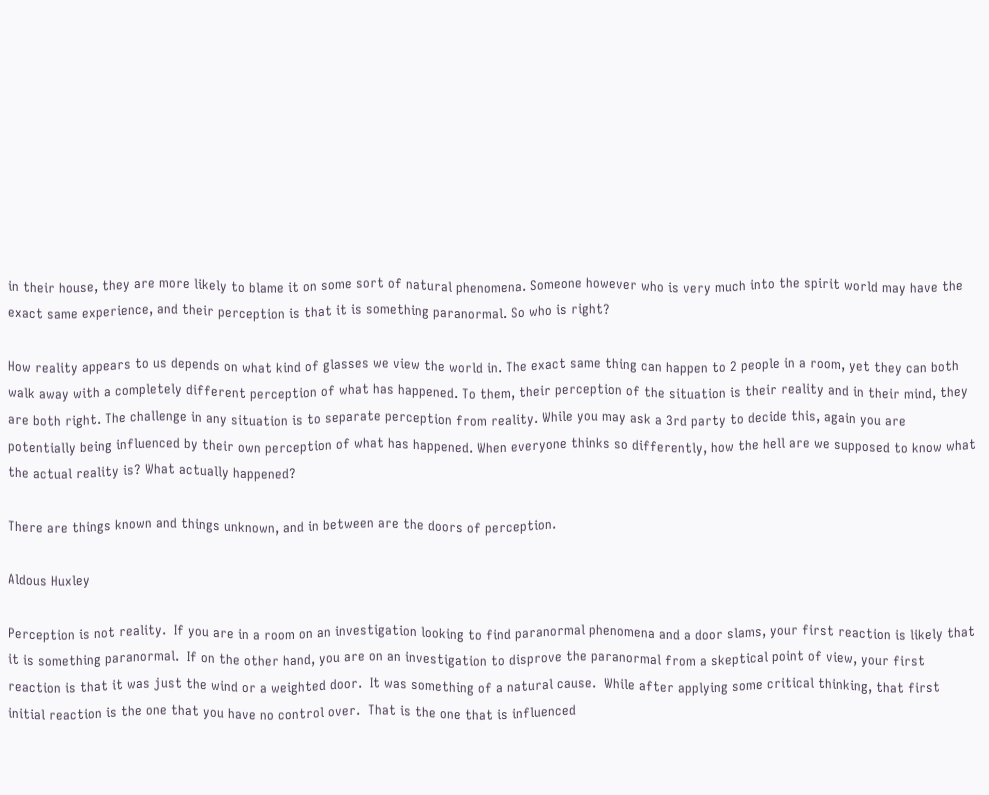in their house, they are more likely to blame it on some sort of natural phenomena. Someone however who is very much into the spirit world may have the exact same experience, and their perception is that it is something paranormal. So who is right?

How reality appears to us depends on what kind of glasses we view the world in. The exact same thing can happen to 2 people in a room, yet they can both walk away with a completely different perception of what has happened. To them, their perception of the situation is their reality and in their mind, they are both right. The challenge in any situation is to separate perception from reality. While you may ask a 3rd party to decide this, again you are potentially being influenced by their own perception of what has happened. When everyone thinks so differently, how the hell are we supposed to know what the actual reality is? What actually happened?

There are things known and things unknown, and in between are the doors of perception.

Aldous Huxley

Perception is not reality.  If you are in a room on an investigation looking to find paranormal phenomena and a door slams, your first reaction is likely that it is something paranormal.  If on the other hand, you are on an investigation to disprove the paranormal from a skeptical point of view, your first reaction is that it was just the wind or a weighted door.  It was something of a natural cause.  While after applying some critical thinking, that first initial reaction is the one that you have no control over.  That is the one that is influenced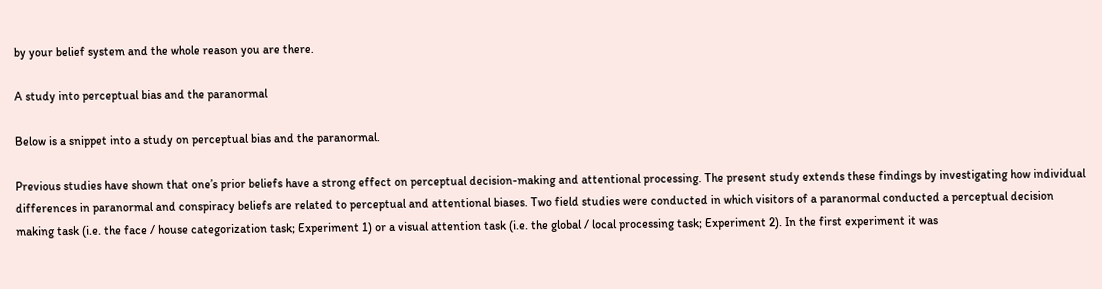by your belief system and the whole reason you are there.

A study into perceptual bias and the paranormal

Below is a snippet into a study on perceptual bias and the paranormal.

Previous studies have shown that one’s prior beliefs have a strong effect on perceptual decision-making and attentional processing. The present study extends these findings by investigating how individual differences in paranormal and conspiracy beliefs are related to perceptual and attentional biases. Two field studies were conducted in which visitors of a paranormal conducted a perceptual decision making task (i.e. the face / house categorization task; Experiment 1) or a visual attention task (i.e. the global / local processing task; Experiment 2). In the first experiment it was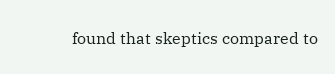found that skeptics compared to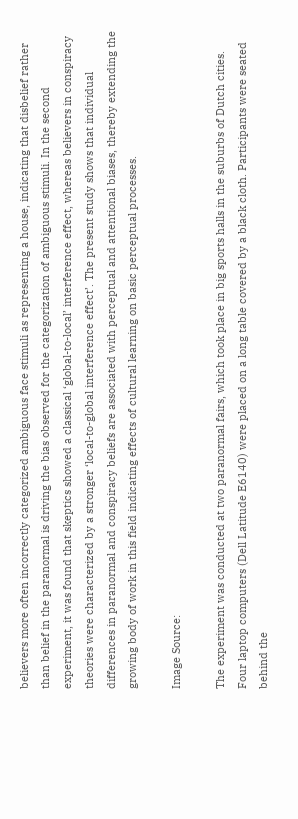believers more often incorrectly categorized ambiguous face stimuli as representing a house, indicating that disbelief rather than belief in the paranormal is driving the bias observed for the categorization of ambiguous stimuli. In the second experiment, it was found that skeptics showed a classical ‘global-to-local’ interference effect, whereas believers in conspiracy theories were characterized by a stronger ‘local-to-global interference effect’. The present study shows that individual differences in paranormal and conspiracy beliefs are associated with perceptual and attentional biases, thereby extending the growing body of work in this field indicating effects of cultural learning on basic perceptual processes.

Image Source:

The experiment was conducted at two paranormal fairs, which took place in big sports halls in the suburbs of Dutch cities. Four laptop computers (Dell Latitude E6140) were placed on a long table covered by a black cloth. Participants were seated behind the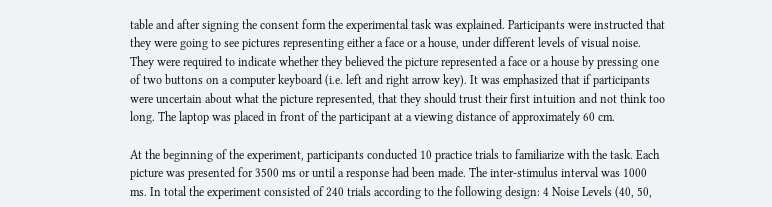table and after signing the consent form the experimental task was explained. Participants were instructed that they were going to see pictures representing either a face or a house, under different levels of visual noise. They were required to indicate whether they believed the picture represented a face or a house by pressing one of two buttons on a computer keyboard (i.e. left and right arrow key). It was emphasized that if participants were uncertain about what the picture represented, that they should trust their first intuition and not think too long. The laptop was placed in front of the participant at a viewing distance of approximately 60 cm.

At the beginning of the experiment, participants conducted 10 practice trials to familiarize with the task. Each picture was presented for 3500 ms or until a response had been made. The inter-stimulus interval was 1000 ms. In total the experiment consisted of 240 trials according to the following design: 4 Noise Levels (40, 50,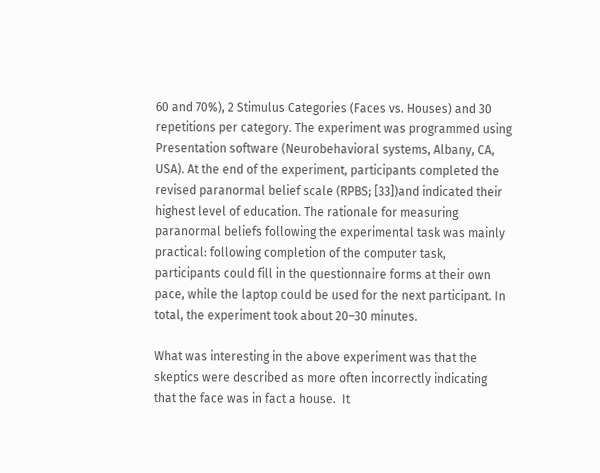60 and 70%), 2 Stimulus Categories (Faces vs. Houses) and 30 repetitions per category. The experiment was programmed using Presentation software (Neurobehavioral systems, Albany, CA, USA). At the end of the experiment, participants completed the revised paranormal belief scale (RPBS; [33])and indicated their highest level of education. The rationale for measuring paranormal beliefs following the experimental task was mainly practical: following completion of the computer task, participants could fill in the questionnaire forms at their own pace, while the laptop could be used for the next participant. In total, the experiment took about 20–30 minutes.

What was interesting in the above experiment was that the skeptics were described as more often incorrectly indicating that the face was in fact a house.  It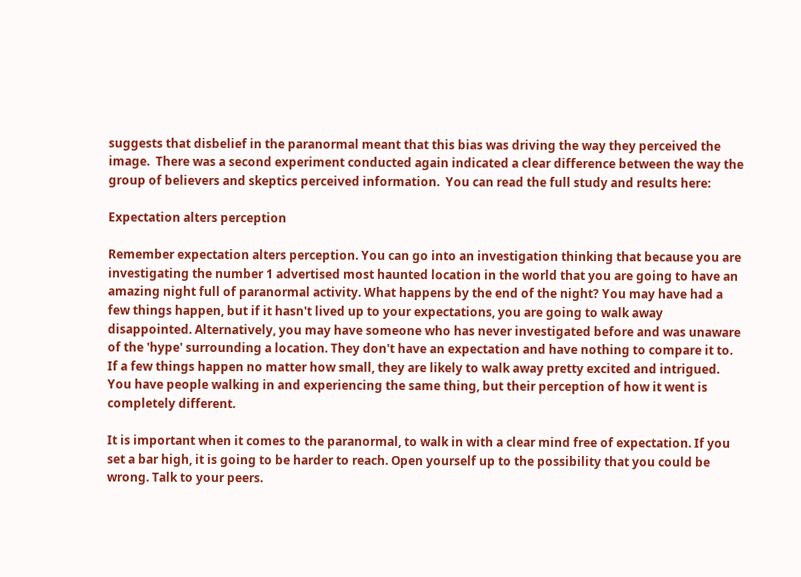suggests that disbelief in the paranormal meant that this bias was driving the way they perceived the image.  There was a second experiment conducted again indicated a clear difference between the way the group of believers and skeptics perceived information.  You can read the full study and results here:

Expectation alters perception

Remember expectation alters perception. You can go into an investigation thinking that because you are investigating the number 1 advertised most haunted location in the world that you are going to have an amazing night full of paranormal activity. What happens by the end of the night? You may have had a few things happen, but if it hasn't lived up to your expectations, you are going to walk away disappointed. Alternatively, you may have someone who has never investigated before and was unaware of the 'hype' surrounding a location. They don't have an expectation and have nothing to compare it to. If a few things happen no matter how small, they are likely to walk away pretty excited and intrigued. You have people walking in and experiencing the same thing, but their perception of how it went is completely different.

It is important when it comes to the paranormal, to walk in with a clear mind free of expectation. If you set a bar high, it is going to be harder to reach. Open yourself up to the possibility that you could be wrong. Talk to your peers.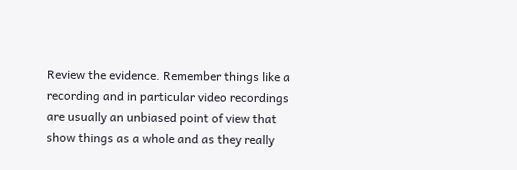Review the evidence. Remember things like a recording and in particular video recordings are usually an unbiased point of view that show things as a whole and as they really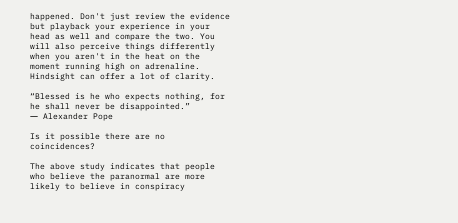happened. Don't just review the evidence but playback your experience in your head as well and compare the two. You will also perceive things differently when you aren't in the heat on the moment running high on adrenaline. Hindsight can offer a lot of clarity.

“Blessed is he who expects nothing, for he shall never be disappointed.”
― Alexander Pope

Is it possible there are no coincidences?

The above study indicates that people who believe the paranormal are more likely to believe in conspiracy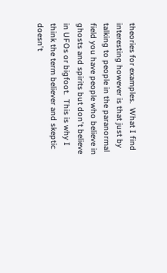theories for examples.  What I find interesting however is that just by talking to people in the paranormal field you have people who believe in ghosts and spirits but don't believe in UFOs or bigfoot.  This is why I think the term believer and skeptic doesn't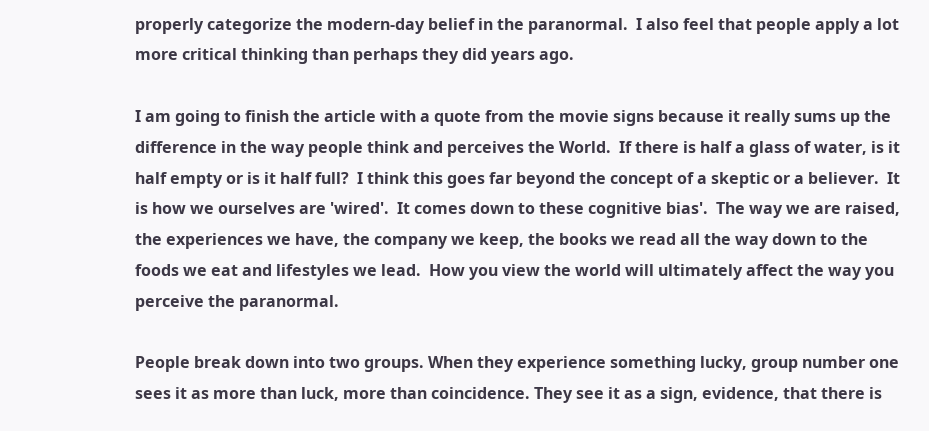properly categorize the modern-day belief in the paranormal.  I also feel that people apply a lot more critical thinking than perhaps they did years ago.

I am going to finish the article with a quote from the movie signs because it really sums up the difference in the way people think and perceives the World.  If there is half a glass of water, is it half empty or is it half full?  I think this goes far beyond the concept of a skeptic or a believer.  It is how we ourselves are 'wired'.  It comes down to these cognitive bias'.  The way we are raised, the experiences we have, the company we keep, the books we read all the way down to the foods we eat and lifestyles we lead.  How you view the world will ultimately affect the way you perceive the paranormal.

People break down into two groups. When they experience something lucky, group number one sees it as more than luck, more than coincidence. They see it as a sign, evidence, that there is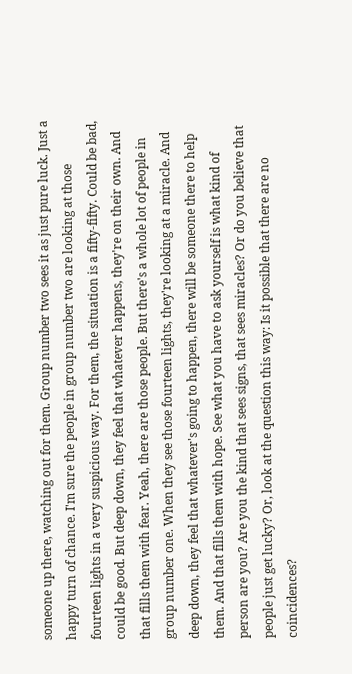someone up there, watching out for them. Group number two sees it as just pure luck. Just a happy turn of chance. I'm sure the people in group number two are looking at those fourteen lights in a very suspicious way. For them, the situation is a fifty-fifty. Could be bad, could be good. But deep down, they feel that whatever happens, they're on their own. And that fills them with fear. Yeah, there are those people. But there's a whole lot of people in group number one. When they see those fourteen lights, they're looking at a miracle. And deep down, they feel that whatever's going to happen, there will be someone there to help them. And that fills them with hope. See what you have to ask yourself is what kind of person are you? Are you the kind that sees signs, that sees miracles? Or do you believe that people just get lucky? Or, look at the question this way: Is it possible that there are no coincidences?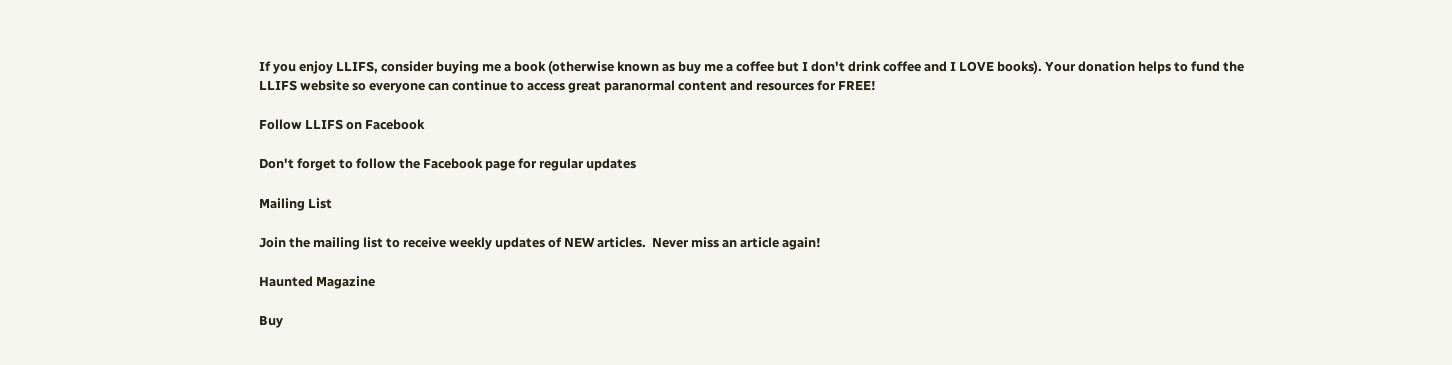If you enjoy LLIFS, consider buying me a book (otherwise known as buy me a coffee but I don't drink coffee and I LOVE books). Your donation helps to fund the LLIFS website so everyone can continue to access great paranormal content and resources for FREE!

Follow LLIFS on Facebook

Don't forget to follow the Facebook page for regular updates

Mailing List

Join the mailing list to receive weekly updates of NEW articles.  Never miss an article again!

Haunted Magazine

Buy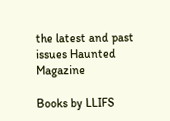the latest and past issues Haunted Magazine

Books by LLIFS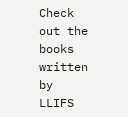Check out the books written by LLIFS